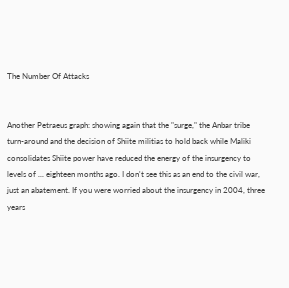The Number Of Attacks


Another Petraeus graph: showing again that the "surge," the Anbar tribe turn-around and the decision of Shiite militias to hold back while Maliki consolidates Shiite power have reduced the energy of the insurgency to levels of ... eighteen months ago. I don't see this as an end to the civil war, just an abatement. If you were worried about the insurgency in 2004, three years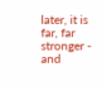later, it is far, far stronger - and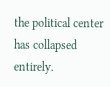the political center has collapsed entirely.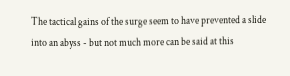The tactical gains of the surge seem to have prevented a slide into an abyss - but not much more can be said at this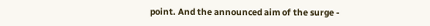point. And the announced aim of the surge -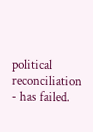political reconciliation - has failed.